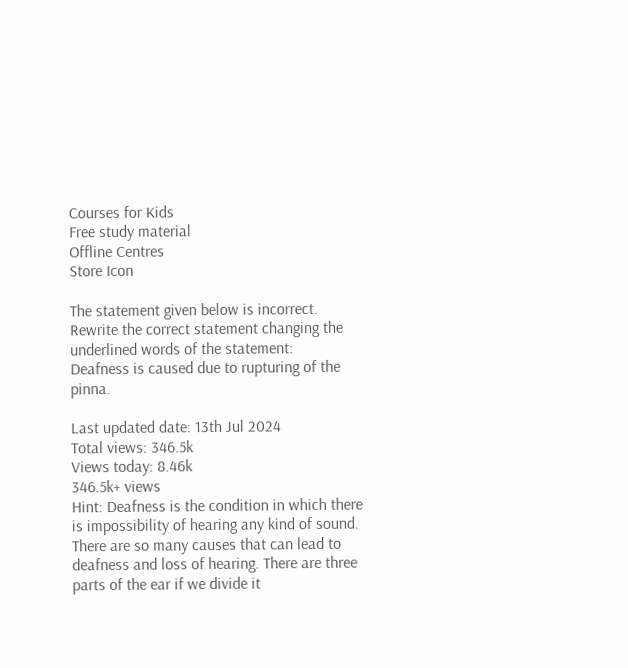Courses for Kids
Free study material
Offline Centres
Store Icon

The statement given below is incorrect. Rewrite the correct statement changing the underlined words of the statement:
Deafness is caused due to rupturing of the pinna.

Last updated date: 13th Jul 2024
Total views: 346.5k
Views today: 8.46k
346.5k+ views
Hint: Deafness is the condition in which there is impossibility of hearing any kind of sound. There are so many causes that can lead to deafness and loss of hearing. There are three parts of the ear if we divide it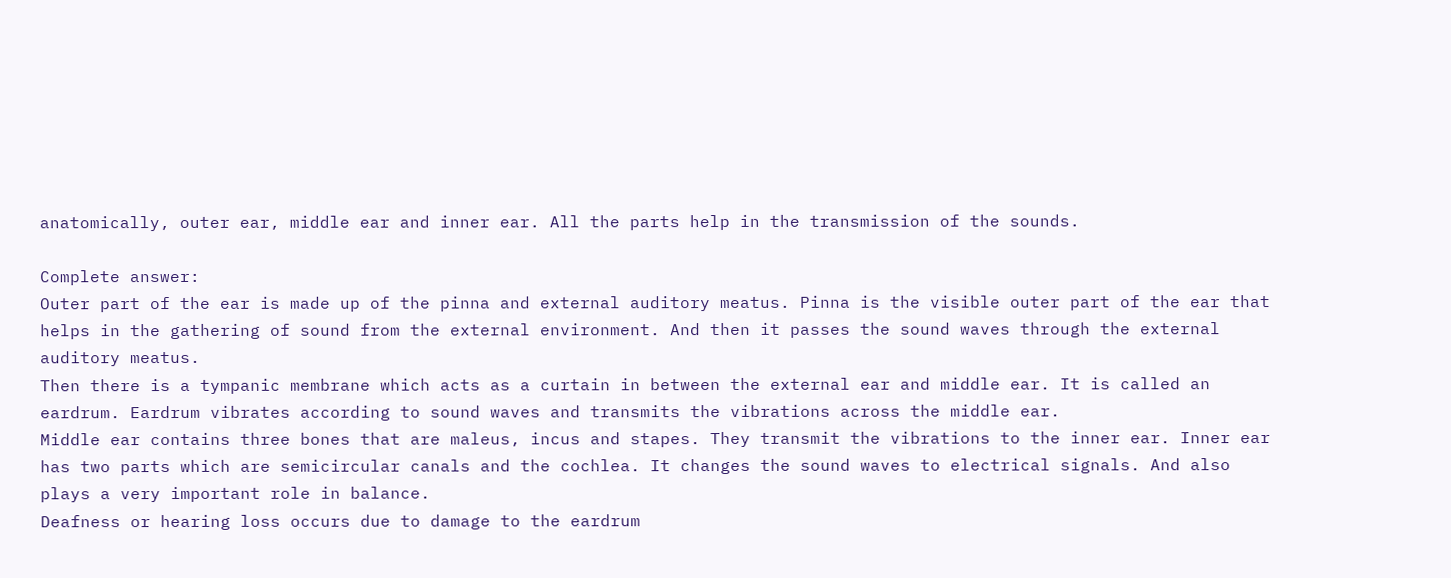anatomically, outer ear, middle ear and inner ear. All the parts help in the transmission of the sounds.

Complete answer:
Outer part of the ear is made up of the pinna and external auditory meatus. Pinna is the visible outer part of the ear that helps in the gathering of sound from the external environment. And then it passes the sound waves through the external auditory meatus.
Then there is a tympanic membrane which acts as a curtain in between the external ear and middle ear. It is called an eardrum. Eardrum vibrates according to sound waves and transmits the vibrations across the middle ear.
Middle ear contains three bones that are maleus, incus and stapes. They transmit the vibrations to the inner ear. Inner ear has two parts which are semicircular canals and the cochlea. It changes the sound waves to electrical signals. And also plays a very important role in balance.
Deafness or hearing loss occurs due to damage to the eardrum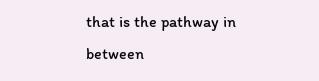that is the pathway in between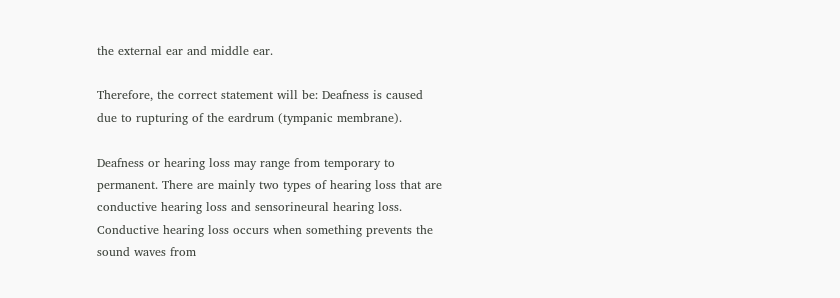the external ear and middle ear.

Therefore, the correct statement will be: Deafness is caused due to rupturing of the eardrum (tympanic membrane).

Deafness or hearing loss may range from temporary to permanent. There are mainly two types of hearing loss that are conductive hearing loss and sensorineural hearing loss. Conductive hearing loss occurs when something prevents the sound waves from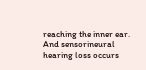reaching the inner ear. And sensorineural hearing loss occurs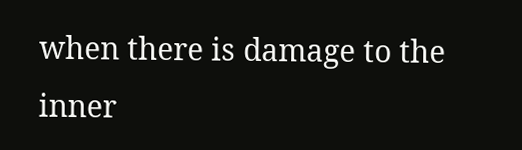when there is damage to the inner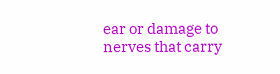ear or damage to nerves that carry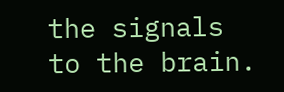the signals to the brain.